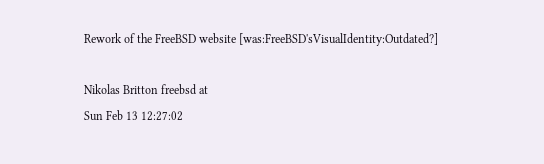Rework of the FreeBSD website [was:FreeBSD'sVisualIdentity:Outdated?]

Nikolas Britton freebsd at
Sun Feb 13 12:27:02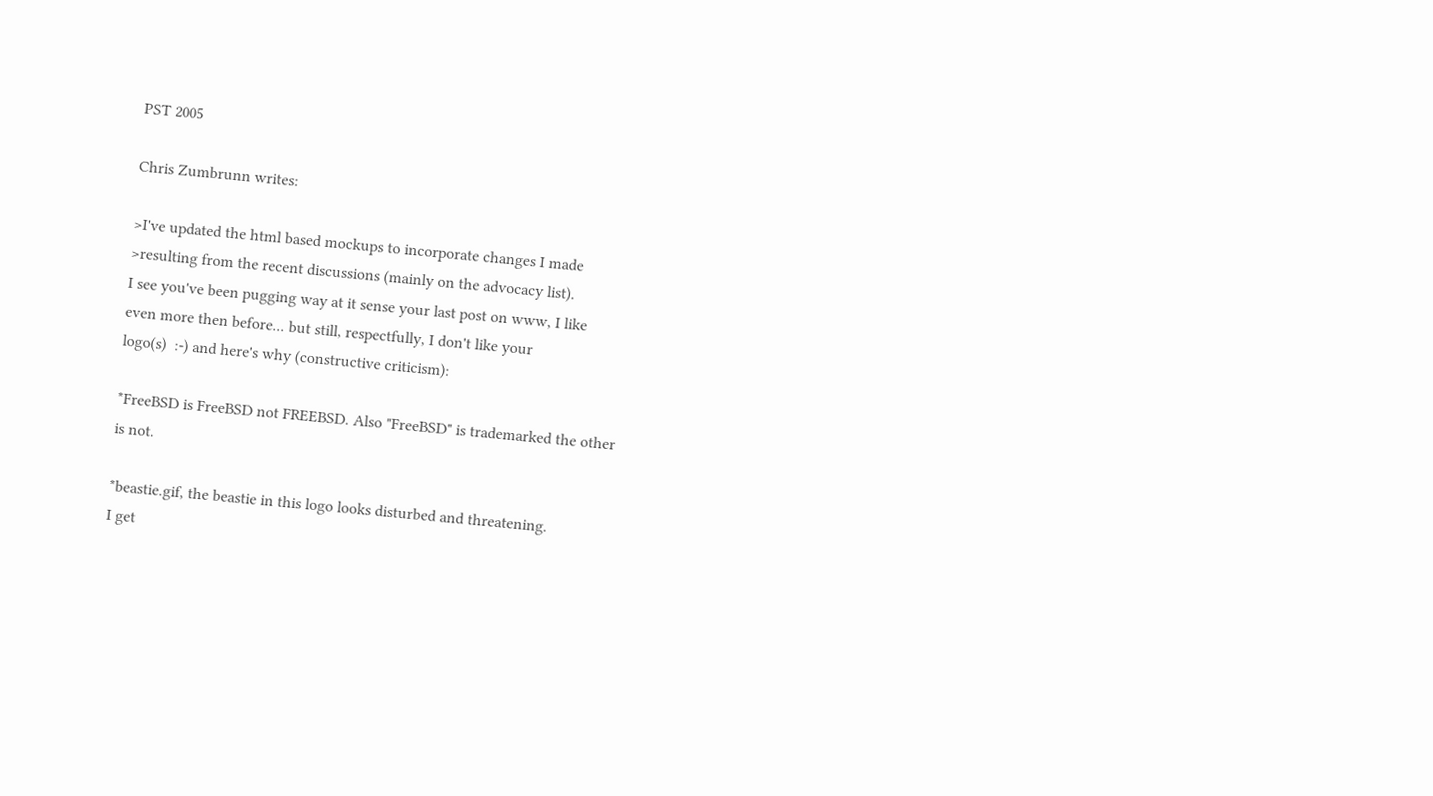PST 2005

Chris Zumbrunn writes:

>I've updated the html based mockups to incorporate changes I made
>resulting from the recent discussions (mainly on the advocacy list).
I see you've been pugging way at it sense your last post on www, I like
even more then before... but still, respectfully, I don't like your
logo(s)  :-) and here's why (constructive criticism):

*FreeBSD is FreeBSD not FREEBSD. Also "FreeBSD" is trademarked the other
is not.

*beastie.gif, the beastie in this logo looks disturbed and threatening.
I get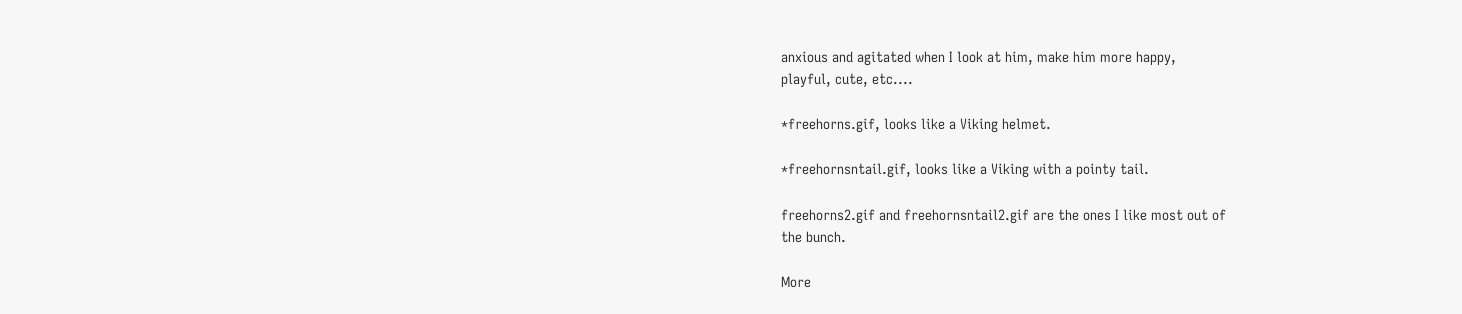anxious and agitated when I look at him, make him more happy,
playful, cute, etc....

*freehorns.gif, looks like a Viking helmet.

*freehornsntail.gif, looks like a Viking with a pointy tail.

freehorns2.gif and freehornsntail2.gif are the ones I like most out of
the bunch.

More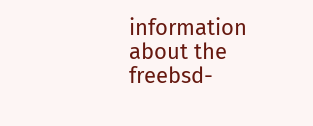information about the freebsd-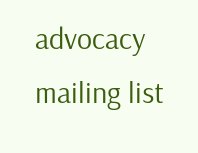advocacy mailing list